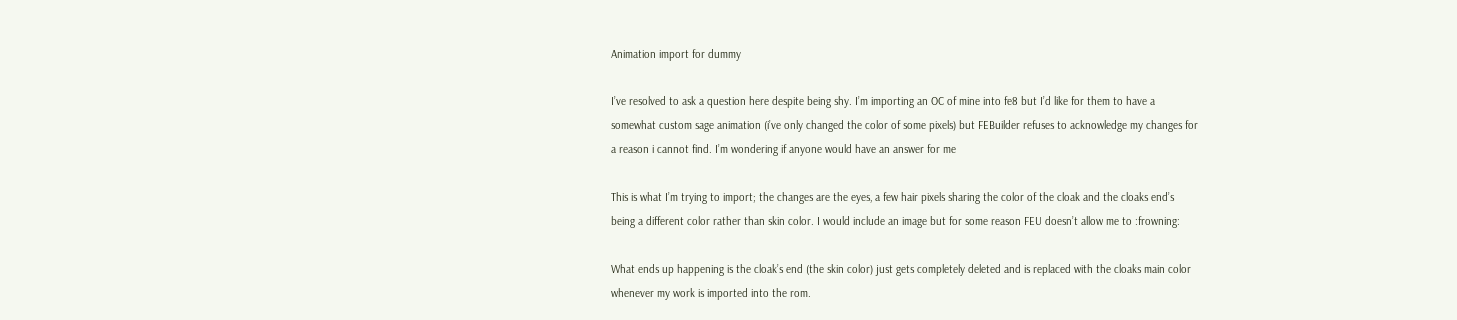Animation import for dummy

I’ve resolved to ask a question here despite being shy. I’m importing an OC of mine into fe8 but I’d like for them to have a somewhat custom sage animation (i’ve only changed the color of some pixels) but FEBuilder refuses to acknowledge my changes for a reason i cannot find. I’m wondering if anyone would have an answer for me

This is what I’m trying to import; the changes are the eyes, a few hair pixels sharing the color of the cloak and the cloaks end’s being a different color rather than skin color. I would include an image but for some reason FEU doesn’t allow me to :frowning:

What ends up happening is the cloak’s end (the skin color) just gets completely deleted and is replaced with the cloaks main color whenever my work is imported into the rom.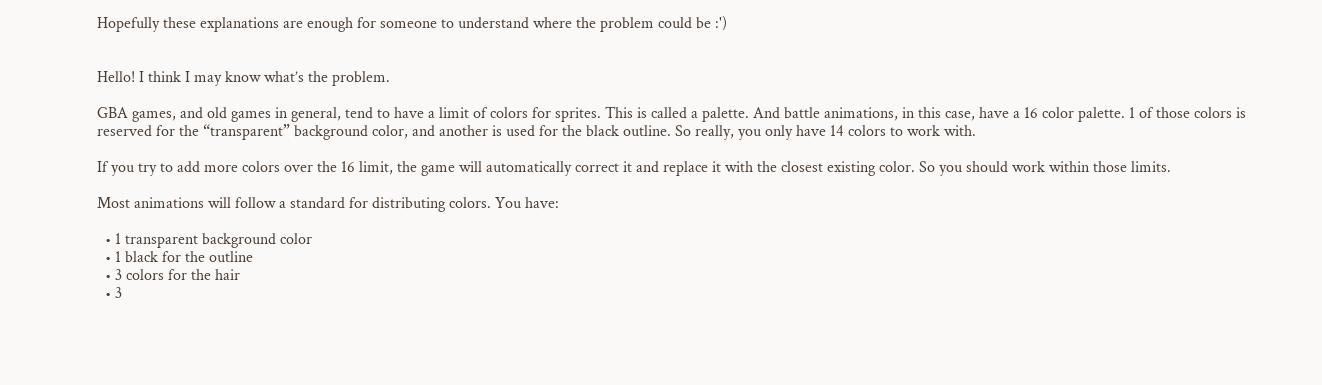Hopefully these explanations are enough for someone to understand where the problem could be :')


Hello! I think I may know what’s the problem.

GBA games, and old games in general, tend to have a limit of colors for sprites. This is called a palette. And battle animations, in this case, have a 16 color palette. 1 of those colors is reserved for the “transparent” background color, and another is used for the black outline. So really, you only have 14 colors to work with.

If you try to add more colors over the 16 limit, the game will automatically correct it and replace it with the closest existing color. So you should work within those limits.

Most animations will follow a standard for distributing colors. You have:

  • 1 transparent background color
  • 1 black for the outline
  • 3 colors for the hair
  • 3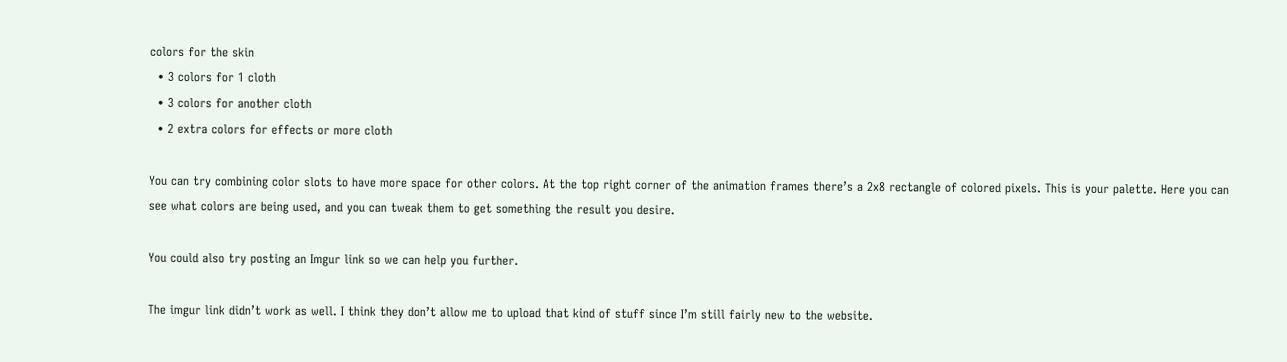colors for the skin
  • 3 colors for 1 cloth
  • 3 colors for another cloth
  • 2 extra colors for effects or more cloth

You can try combining color slots to have more space for other colors. At the top right corner of the animation frames there’s a 2x8 rectangle of colored pixels. This is your palette. Here you can see what colors are being used, and you can tweak them to get something the result you desire.

You could also try posting an Imgur link so we can help you further.

The imgur link didn’t work as well. I think they don’t allow me to upload that kind of stuff since I’m still fairly new to the website.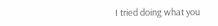I tried doing what you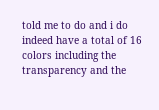told me to do and i do indeed have a total of 16 colors including the transparency and the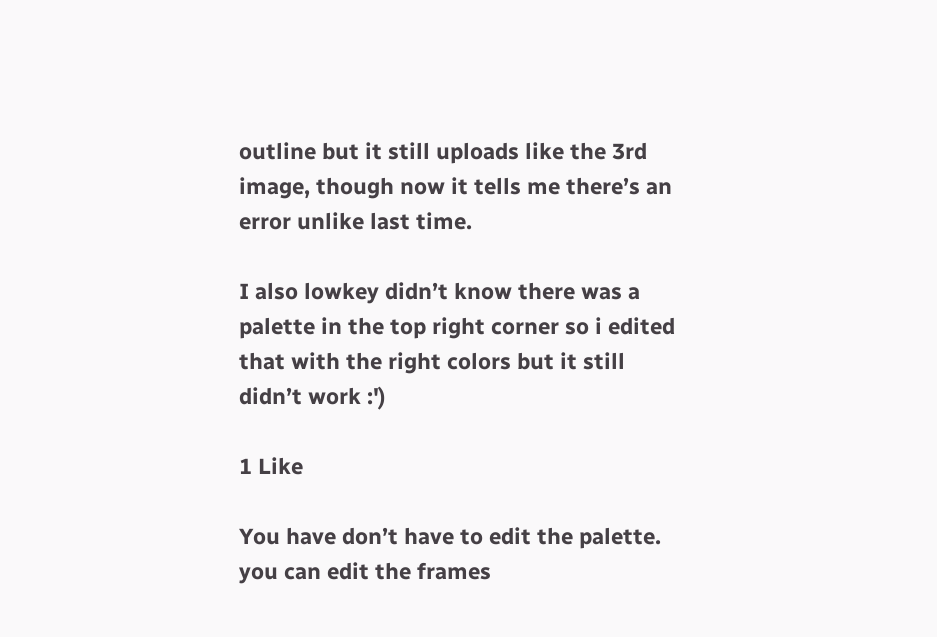outline but it still uploads like the 3rd image, though now it tells me there’s an error unlike last time.

I also lowkey didn’t know there was a palette in the top right corner so i edited that with the right colors but it still didn’t work :')

1 Like

You have don’t have to edit the palette. you can edit the frames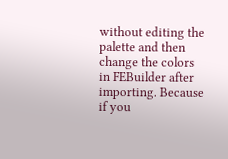without editing the palette and then change the colors in FEBuilder after importing. Because if you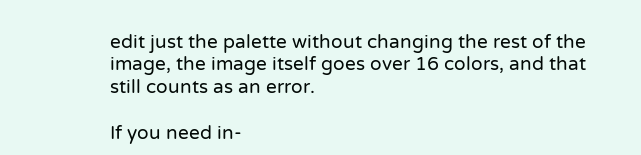edit just the palette without changing the rest of the image, the image itself goes over 16 colors, and that still counts as an error.

If you need in-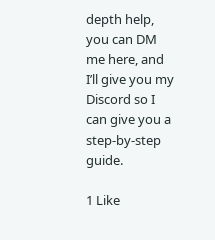depth help, you can DM me here, and I’ll give you my Discord so I can give you a step-by-step guide.

1 Like